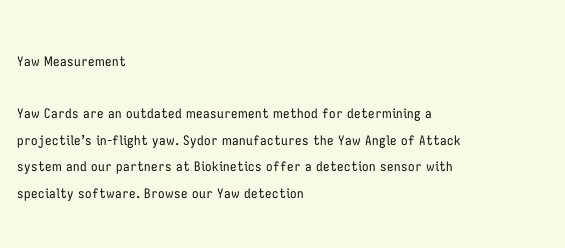Yaw Measurement

Yaw Cards are an outdated measurement method for determining a projectile’s in-flight yaw. Sydor manufactures the Yaw Angle of Attack system and our partners at Biokinetics offer a detection sensor with specialty software. Browse our Yaw detection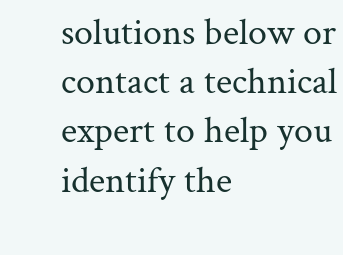solutions below or contact a technical expert to help you identify the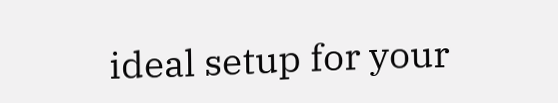ideal setup for your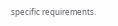specific requirements.